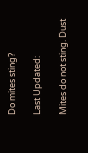Do mites sting?

Last Updated:

Mites do not sting. Dust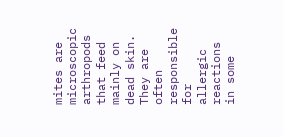mites are microscopic arthropods that feed mainly on dead skin. They are often responsible for allergic reactions in some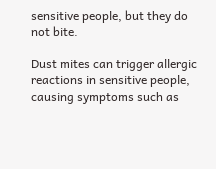sensitive people, but they do not bite.

Dust mites can trigger allergic reactions in sensitive people, causing symptoms such as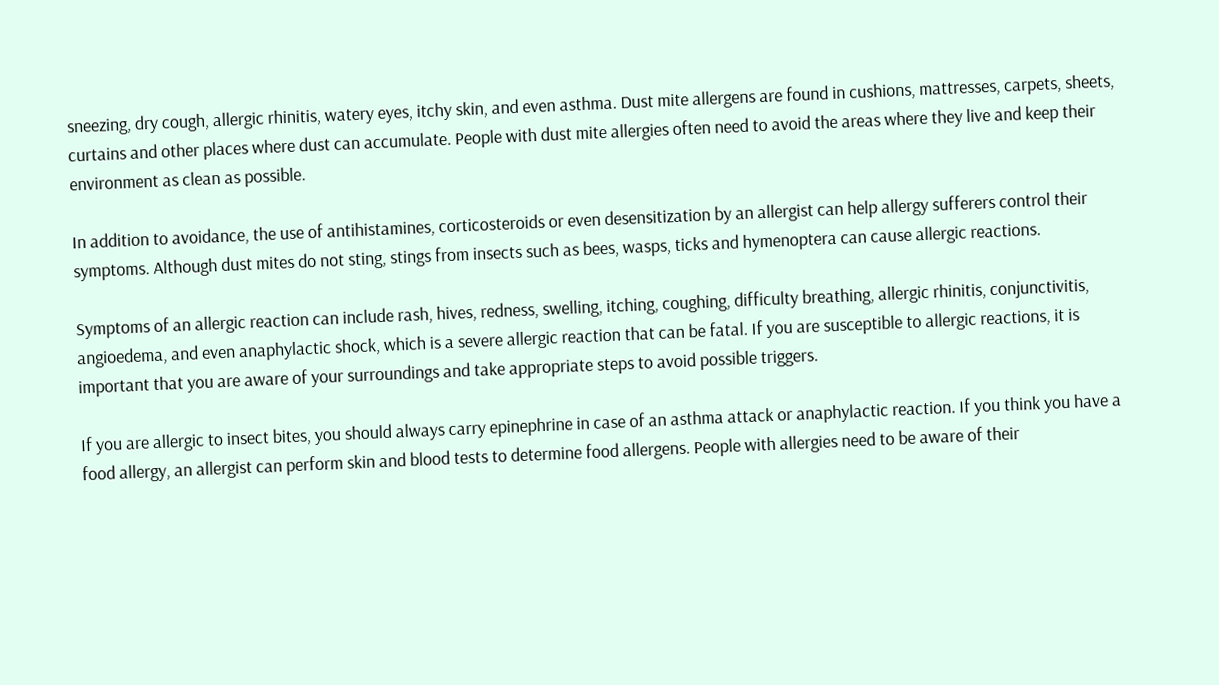sneezing, dry cough, allergic rhinitis, watery eyes, itchy skin, and even asthma. Dust mite allergens are found in cushions, mattresses, carpets, sheets, curtains and other places where dust can accumulate. People with dust mite allergies often need to avoid the areas where they live and keep their environment as clean as possible.

In addition to avoidance, the use of antihistamines, corticosteroids or even desensitization by an allergist can help allergy sufferers control their symptoms. Although dust mites do not sting, stings from insects such as bees, wasps, ticks and hymenoptera can cause allergic reactions.

Symptoms of an allergic reaction can include rash, hives, redness, swelling, itching, coughing, difficulty breathing, allergic rhinitis, conjunctivitis, angioedema, and even anaphylactic shock, which is a severe allergic reaction that can be fatal. If you are susceptible to allergic reactions, it is important that you are aware of your surroundings and take appropriate steps to avoid possible triggers.

If you are allergic to insect bites, you should always carry epinephrine in case of an asthma attack or anaphylactic reaction. If you think you have a food allergy, an allergist can perform skin and blood tests to determine food allergens. People with allergies need to be aware of their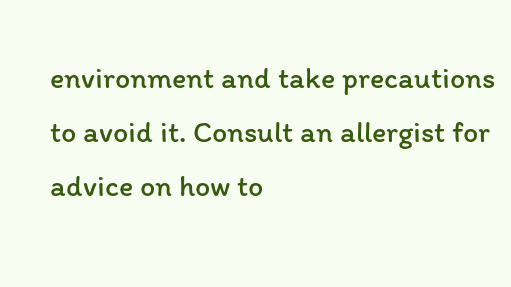environment and take precautions to avoid it. Consult an allergist for advice on how to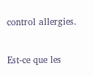control allergies.


Est-ce que les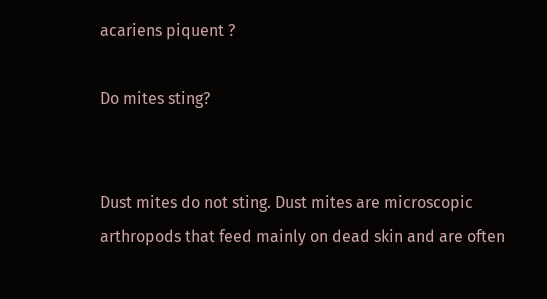acariens piquent ?

Do mites sting?


Dust mites do not sting. Dust mites are microscopic arthropods that feed mainly on dead skin and are often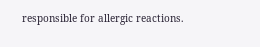responsible for allergic reactions.